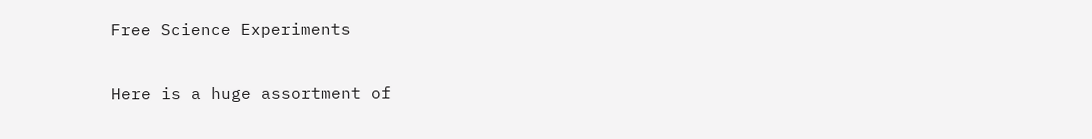Free Science Experiments

Here is a huge assortment of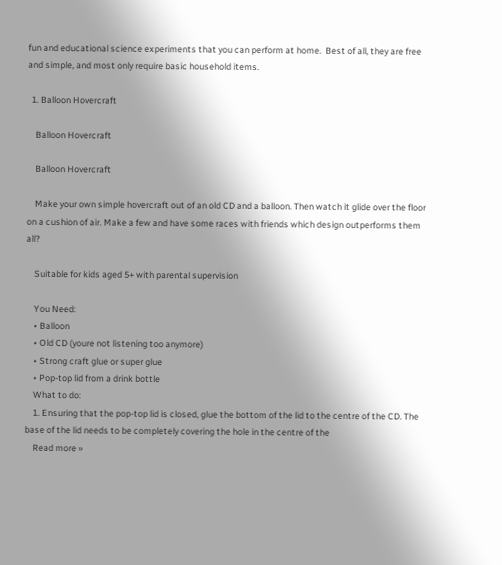fun and educational science experiments that you can perform at home.  Best of all, they are free and simple, and most only require basic household items.

  1. Balloon Hovercraft

    Balloon Hovercraft

    Balloon Hovercraft

    Make your own simple hovercraft out of an old CD and a balloon. Then watch it glide over the floor on a cushion of air. Make a few and have some races with friends which design outperforms them all?

    Suitable for kids aged 5+ with parental supervision

    You Need:
    • Balloon
    • Old CD (youre not listening too anymore)
    • Strong craft glue or super glue
    • Pop-top lid from a drink bottle
    What to do:
    1. Ensuring that the pop-top lid is closed, glue the bottom of the lid to the centre of the CD. The base of the lid needs to be completely covering the hole in the centre of the
    Read more »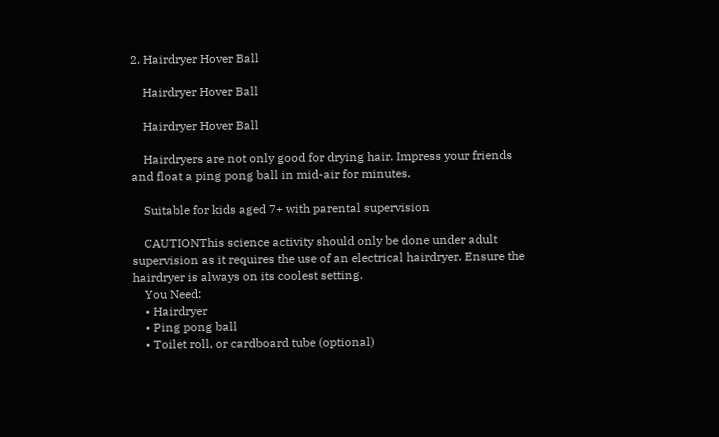2. Hairdryer Hover Ball

    Hairdryer Hover Ball

    Hairdryer Hover Ball

    Hairdryers are not only good for drying hair. Impress your friends and float a ping pong ball in mid-air for minutes.

    Suitable for kids aged 7+ with parental supervision

    CAUTIONThis science activity should only be done under adult supervision as it requires the use of an electrical hairdryer. Ensure the hairdryer is always on its coolest setting.
    You Need:
    • Hairdryer
    • Ping pong ball
    • Toilet roll, or cardboard tube (optional)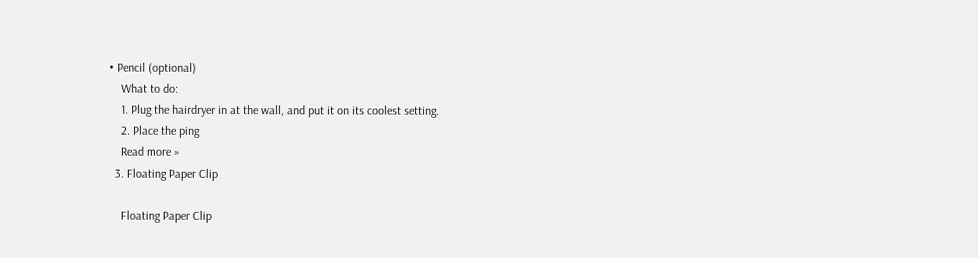• Pencil (optional)
    What to do:
    1. Plug the hairdryer in at the wall, and put it on its coolest setting.
    2. Place the ping
    Read more »
  3. Floating Paper Clip

    Floating Paper Clip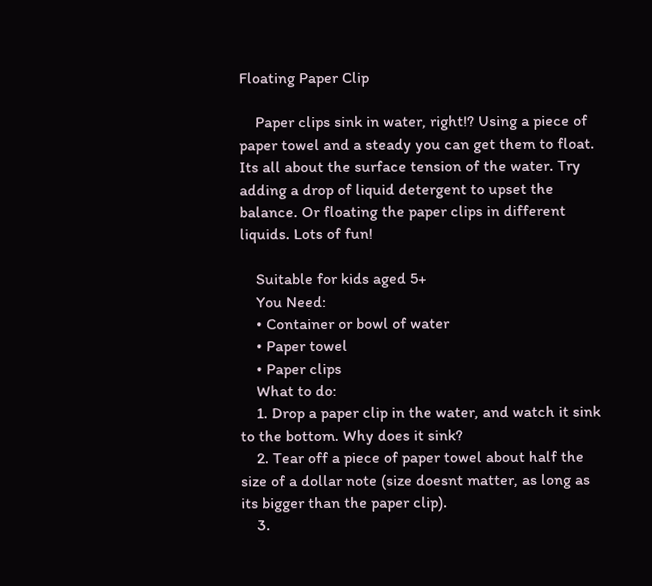Floating Paper Clip

    Paper clips sink in water, right!? Using a piece of paper towel and a steady you can get them to float. Its all about the surface tension of the water. Try adding a drop of liquid detergent to upset the balance. Or floating the paper clips in different liquids. Lots of fun!

    Suitable for kids aged 5+
    You Need:
    • Container or bowl of water
    • Paper towel
    • Paper clips
    What to do:
    1. Drop a paper clip in the water, and watch it sink to the bottom. Why does it sink?
    2. Tear off a piece of paper towel about half the size of a dollar note (size doesnt matter, as long as its bigger than the paper clip).
    3.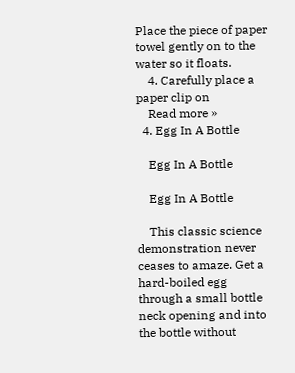Place the piece of paper towel gently on to the water so it floats.
    4. Carefully place a paper clip on
    Read more »
  4. Egg In A Bottle

    Egg In A Bottle

    Egg In A Bottle

    This classic science demonstration never ceases to amaze. Get a hard-boiled egg through a small bottle neck opening and into the bottle without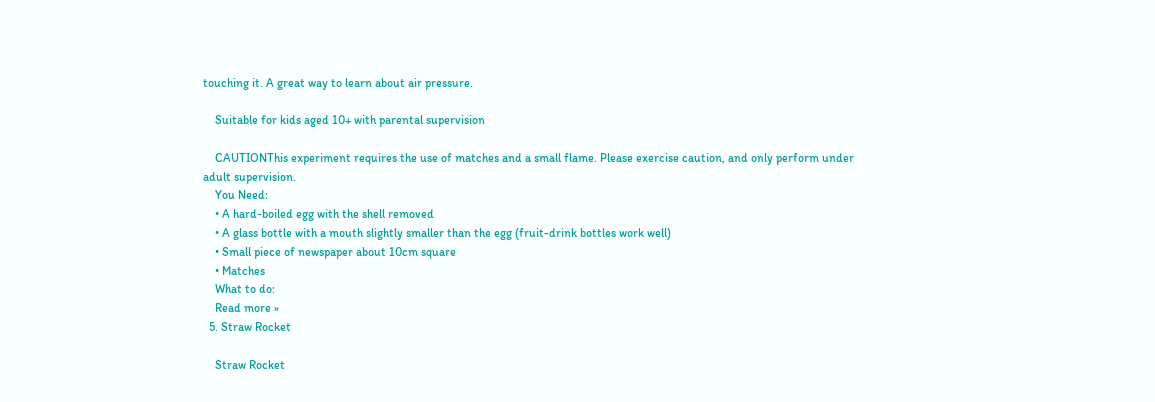touching it. A great way to learn about air pressure.

    Suitable for kids aged 10+ with parental supervision

    CAUTIONThis experiment requires the use of matches and a small flame. Please exercise caution, and only perform under adult supervision.
    You Need:
    • A hard-boiled egg with the shell removed
    • A glass bottle with a mouth slightly smaller than the egg (fruit-drink bottles work well)
    • Small piece of newspaper about 10cm square
    • Matches
    What to do:
    Read more »
  5. Straw Rocket

    Straw Rocket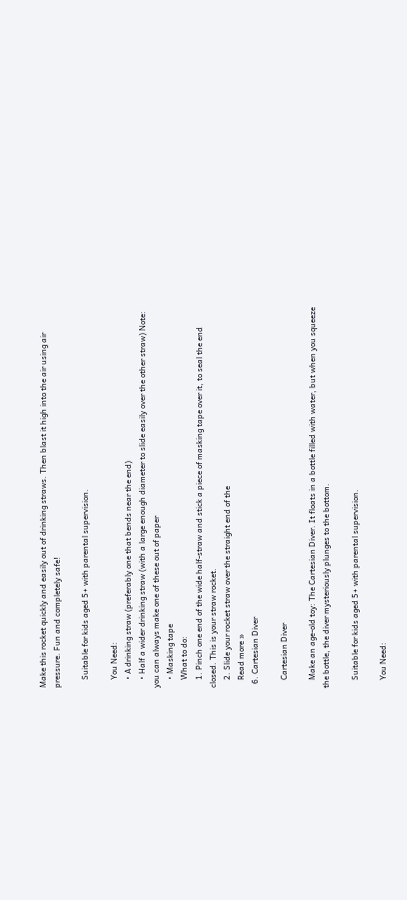Make this rocket quickly and easily out of drinking straws. Then blast it high into the air using air pressure. Fun and completely safe!

    Suitable for kids aged 5+ with parental supervision.

    You Need:
    • A drinking straw (preferably one that bends near the end)
    • Half a wider drinking straw (with a large enough diameter to slide easily over the other straw) Note: you can always make one of these out of paper
    • Masking tape
    What to do:
    1. Pinch one end of the wide half-straw and stick a piece of masking tape over it, to seal the end closed. This is your straw rocket.
    2. Slide your rocket straw over the straight end of the
    Read more »
  6. Cartesian Diver

    Cartesian Diver

    Make an age-old toy: The Cartesian Diver. It floats in a bottle filled with water, but when you squeeze the bottle, the diver mysteriously plunges to the bottom.

    Suitable for kids aged 5+ with parental supervision.

    You Need: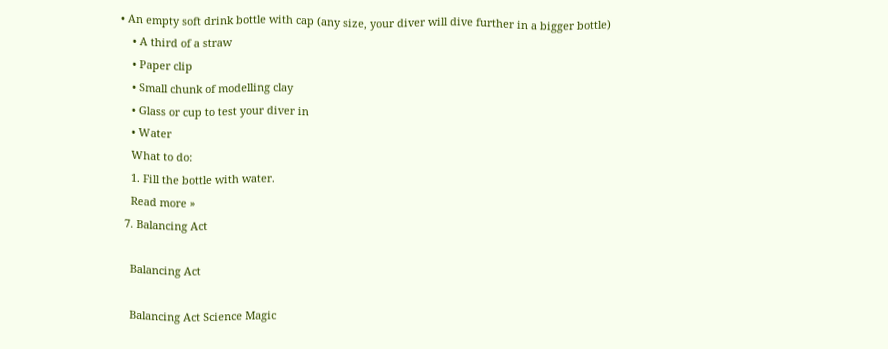• An empty soft drink bottle with cap (any size, your diver will dive further in a bigger bottle)
    • A third of a straw
    • Paper clip
    • Small chunk of modelling clay
    • Glass or cup to test your diver in
    • Water
    What to do:
    1. Fill the bottle with water.
    Read more »
  7. Balancing Act

    Balancing Act

    Balancing Act Science Magic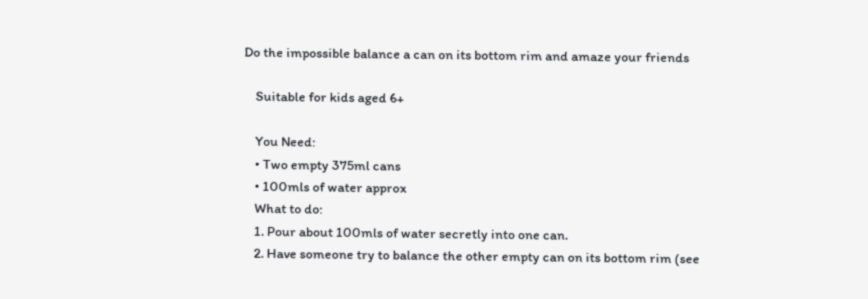Do the impossible balance a can on its bottom rim and amaze your friends

    Suitable for kids aged 6+

    You Need:
    • Two empty 375ml cans
    • 100mls of water approx
    What to do:
    1. Pour about 100mls of water secretly into one can.
    2. Have someone try to balance the other empty can on its bottom rim (see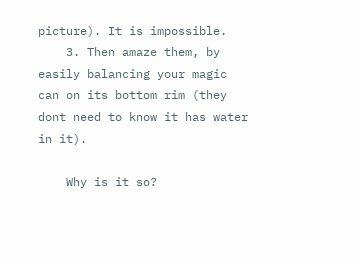picture). It is impossible.
    3. Then amaze them, by easily balancing your magic can on its bottom rim (they dont need to know it has water in it).

    Why is it so?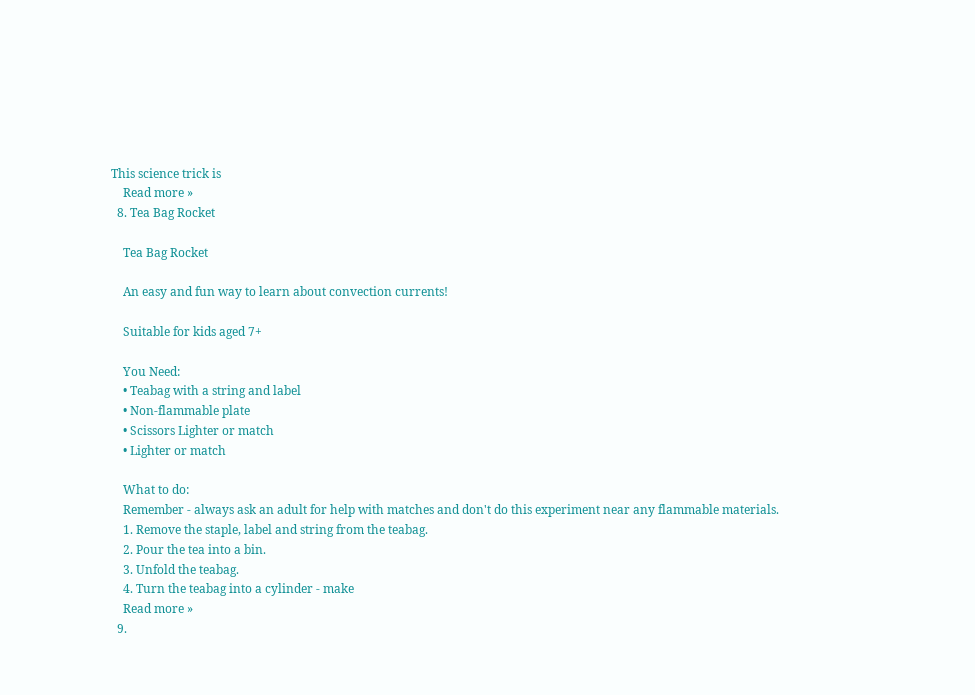This science trick is
    Read more »
  8. Tea Bag Rocket

    Tea Bag Rocket

    An easy and fun way to learn about convection currents!

    Suitable for kids aged 7+

    You Need:
    • Teabag with a string and label
    • Non-flammable plate
    • Scissors Lighter or match
    • Lighter or match

    What to do:
    Remember - always ask an adult for help with matches and don't do this experiment near any flammable materials.
    1. Remove the staple, label and string from the teabag.
    2. Pour the tea into a bin.
    3. Unfold the teabag.
    4. Turn the teabag into a cylinder - make
    Read more »
  9.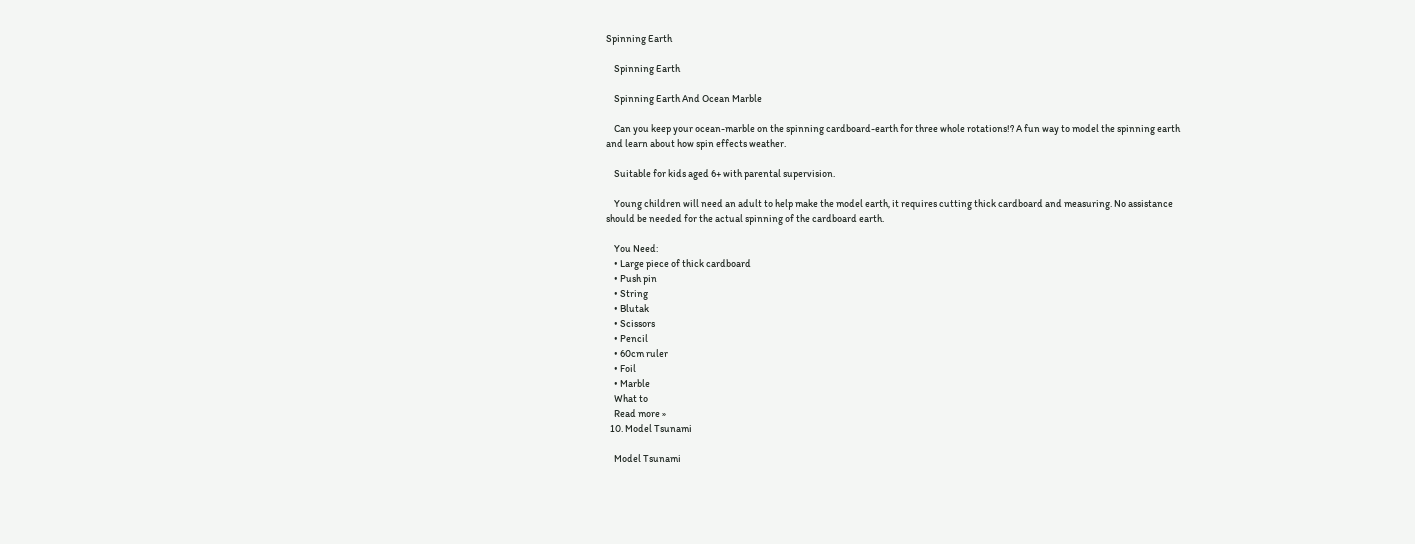Spinning Earth

    Spinning Earth

    Spinning Earth And Ocean Marble

    Can you keep your ocean-marble on the spinning cardboard-earth for three whole rotations!? A fun way to model the spinning earth and learn about how spin effects weather.

    Suitable for kids aged 6+ with parental supervision.

    Young children will need an adult to help make the model earth, it requires cutting thick cardboard and measuring. No assistance should be needed for the actual spinning of the cardboard earth.

    You Need:
    • Large piece of thick cardboard
    • Push pin
    • String
    • Blutak
    • Scissors
    • Pencil
    • 60cm ruler
    • Foil
    • Marble
    What to
    Read more »
  10. Model Tsunami

    Model Tsunami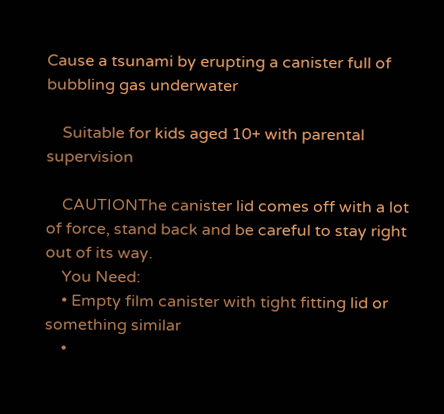Cause a tsunami by erupting a canister full of bubbling gas underwater

    Suitable for kids aged 10+ with parental supervision

    CAUTIONThe canister lid comes off with a lot of force, stand back and be careful to stay right out of its way.
    You Need:
    • Empty film canister with tight fitting lid or something similar
    •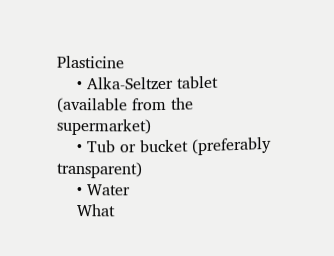Plasticine
    • Alka-Seltzer tablet (available from the supermarket)
    • Tub or bucket (preferably transparent)
    • Water
    What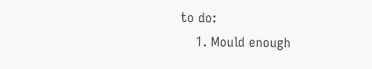to do:
    1. Mould enough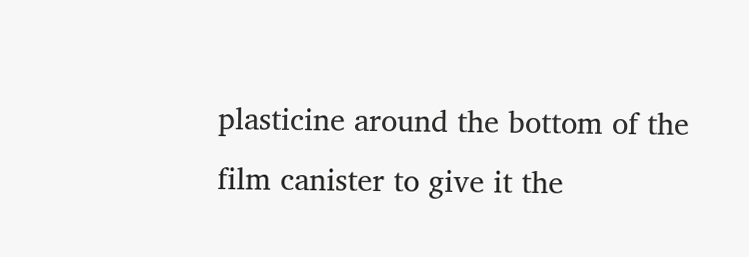plasticine around the bottom of the film canister to give it the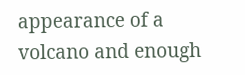appearance of a volcano and enough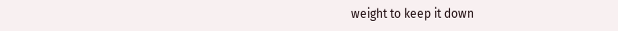weight to keep it down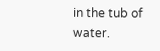in the tub of water.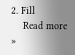2. Fill
    Read more »